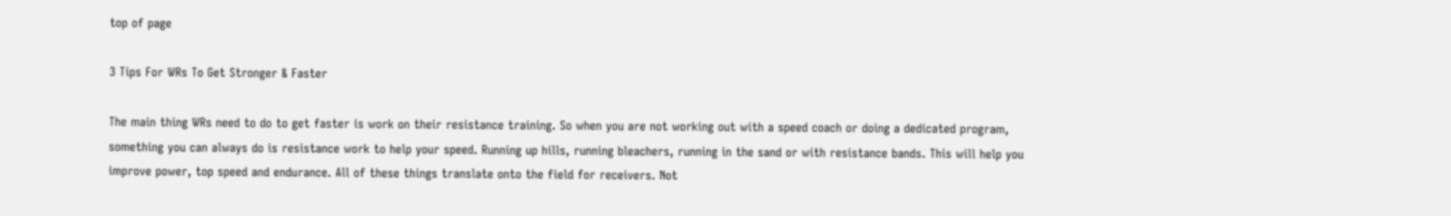top of page

3 Tips For WRs To Get Stronger & Faster

The main thing WRs need to do to get faster is work on their resistance training. So when you are not working out with a speed coach or doing a dedicated program, something you can always do is resistance work to help your speed. Running up hills, running bleachers, running in the sand or with resistance bands. This will help you improve power, top speed and endurance. All of these things translate onto the field for receivers. Not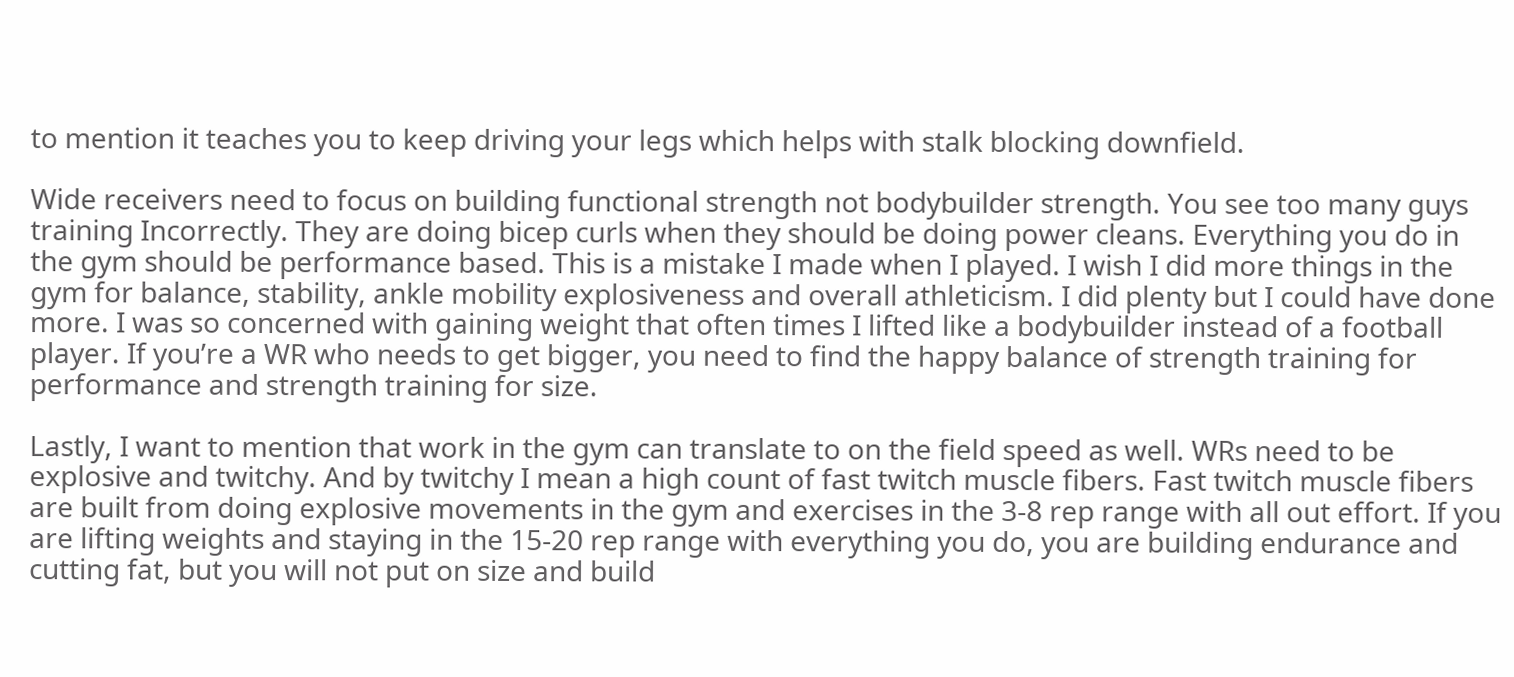to mention it teaches you to keep driving your legs which helps with stalk blocking downfield.

Wide receivers need to focus on building functional strength not bodybuilder strength. You see too many guys training Incorrectly. They are doing bicep curls when they should be doing power cleans. Everything you do in the gym should be performance based. This is a mistake I made when I played. I wish I did more things in the gym for balance, stability, ankle mobility explosiveness and overall athleticism. I did plenty but I could have done more. I was so concerned with gaining weight that often times I lifted like a bodybuilder instead of a football player. If you’re a WR who needs to get bigger, you need to find the happy balance of strength training for performance and strength training for size.

Lastly, I want to mention that work in the gym can translate to on the field speed as well. WRs need to be explosive and twitchy. And by twitchy I mean a high count of fast twitch muscle fibers. Fast twitch muscle fibers are built from doing explosive movements in the gym and exercises in the 3-8 rep range with all out effort. If you are lifting weights and staying in the 15-20 rep range with everything you do, you are building endurance and cutting fat, but you will not put on size and build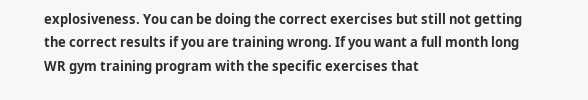explosiveness. You can be doing the correct exercises but still not getting the correct results if you are training wrong. If you want a full month long WR gym training program with the specific exercises that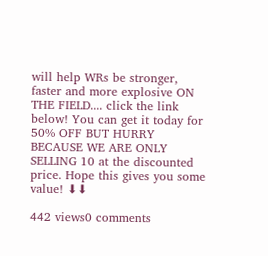will help WRs be stronger, faster and more explosive ON THE FIELD.... click the link below! You can get it today for 50% OFF BUT HURRY BECAUSE WE ARE ONLY SELLING 10 at the discounted price. Hope this gives you some value! ⬇⬇

442 views0 comments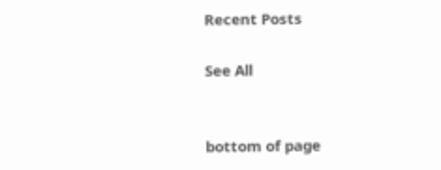Recent Posts

See All


bottom of page